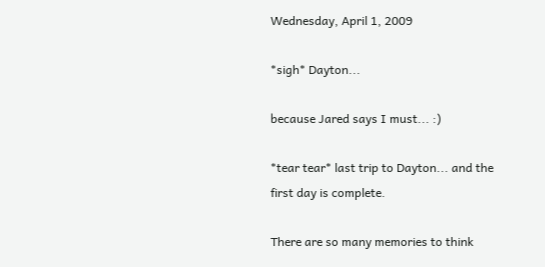Wednesday, April 1, 2009

*sigh* Dayton...

because Jared says I must... :)

*tear tear* last trip to Dayton... and the first day is complete.

There are so many memories to think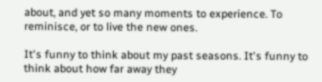about, and yet so many moments to experience. To reminisce, or to live the new ones.

It's funny to think about my past seasons. It's funny to think about how far away they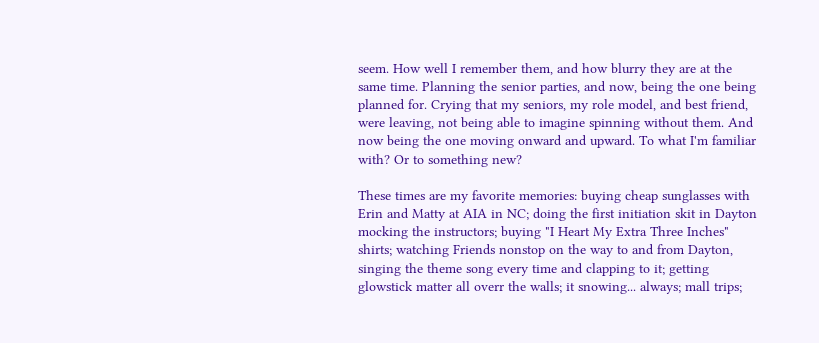seem. How well I remember them, and how blurry they are at the same time. Planning the senior parties, and now, being the one being planned for. Crying that my seniors, my role model, and best friend, were leaving, not being able to imagine spinning without them. And now being the one moving onward and upward. To what I'm familiar with? Or to something new?

These times are my favorite memories: buying cheap sunglasses with Erin and Matty at AIA in NC; doing the first initiation skit in Dayton mocking the instructors; buying "I Heart My Extra Three Inches" shirts; watching Friends nonstop on the way to and from Dayton, singing the theme song every time and clapping to it; getting glowstick matter all overr the walls; it snowing... always; mall trips;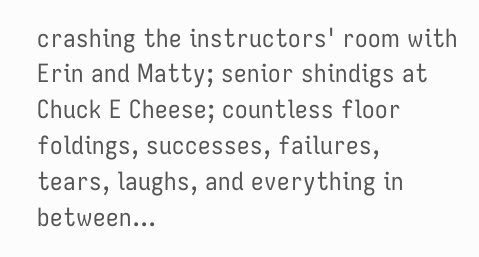crashing the instructors' room with Erin and Matty; senior shindigs at Chuck E Cheese; countless floor foldings, successes, failures, tears, laughs, and everything in between...